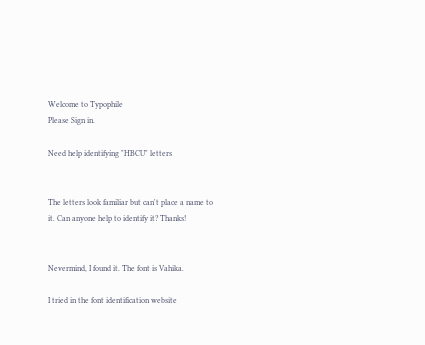Welcome to Typophile
Please Sign in.

Need help identifying "HBCU" letters


The letters look familiar but can't place a name to it. Can anyone help to identify it? Thanks!


Nevermind, I found it. The font is Vahika.

I tried in the font identification website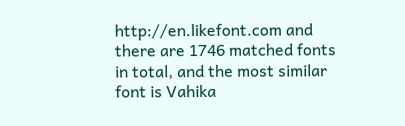http://en.likefont.com and there are 1746 matched fonts in total, and the most similar font is Vahika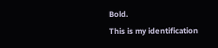Bold.
This is my identification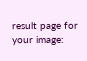result page for your image: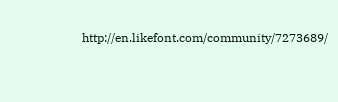http://en.likefont.com/community/7273689/